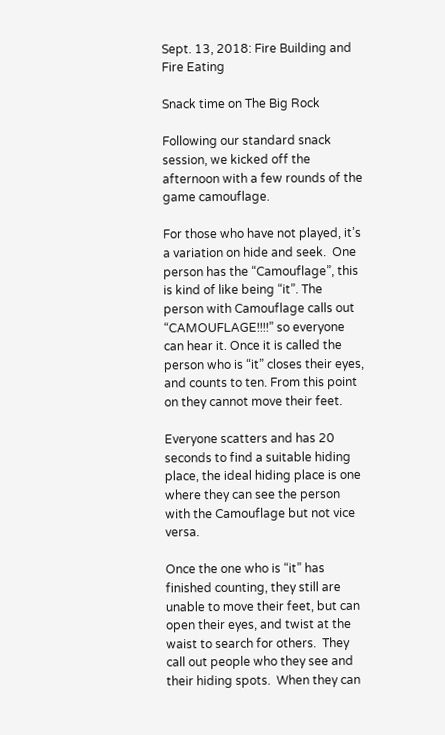Sept. 13, 2018: Fire Building and Fire Eating

Snack time on The Big Rock

Following our standard snack session, we kicked off the afternoon with a few rounds of the game camouflage.

For those who have not played, it’s a variation on hide and seek.  One person has the “Camouflage”, this is kind of like being “it”. The person with Camouflage calls out “CAMOUFLAGE!!!!” so everyone can hear it. Once it is called the person who is “it” closes their eyes, and counts to ten. From this point on they cannot move their feet.

Everyone scatters and has 20 seconds to find a suitable hiding place, the ideal hiding place is one where they can see the person with the Camouflage but not vice versa.

Once the one who is “it” has finished counting, they still are unable to move their feet, but can open their eyes, and twist at the waist to search for others.  They call out people who they see and their hiding spots.  When they can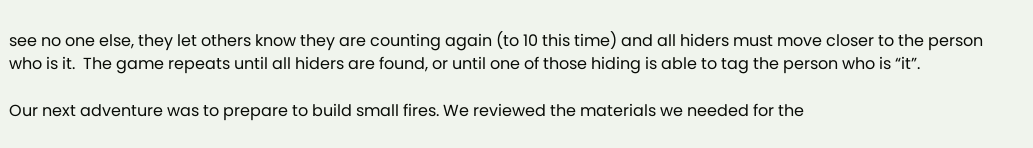see no one else, they let others know they are counting again (to 10 this time) and all hiders must move closer to the person who is it.  The game repeats until all hiders are found, or until one of those hiding is able to tag the person who is “it”.

Our next adventure was to prepare to build small fires. We reviewed the materials we needed for the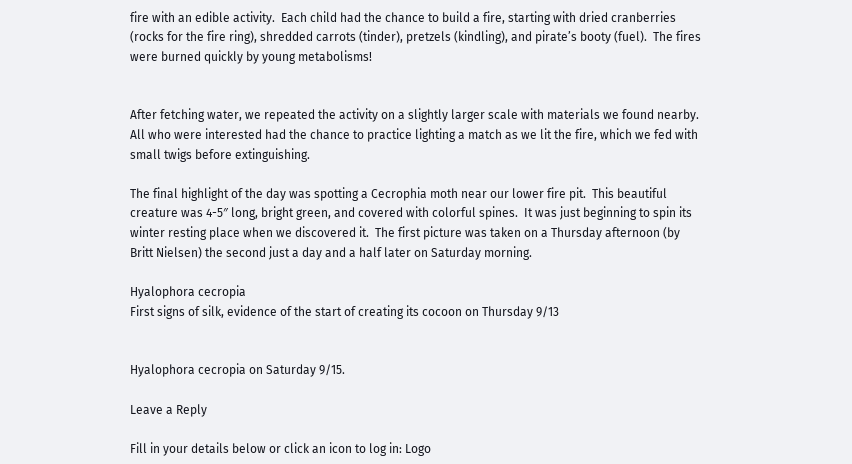fire with an edible activity.  Each child had the chance to build a fire, starting with dried cranberries (rocks for the fire ring), shredded carrots (tinder), pretzels (kindling), and pirate’s booty (fuel).  The fires were burned quickly by young metabolisms!


After fetching water, we repeated the activity on a slightly larger scale with materials we found nearby.  All who were interested had the chance to practice lighting a match as we lit the fire, which we fed with small twigs before extinguishing.

The final highlight of the day was spotting a Cecrophia moth near our lower fire pit.  This beautiful creature was 4-5″ long, bright green, and covered with colorful spines.  It was just beginning to spin its winter resting place when we discovered it.  The first picture was taken on a Thursday afternoon (by Britt Nielsen) the second just a day and a half later on Saturday morning.

Hyalophora cecropia
First signs of silk, evidence of the start of creating its cocoon on Thursday 9/13


Hyalophora cecropia on Saturday 9/15.

Leave a Reply

Fill in your details below or click an icon to log in: Logo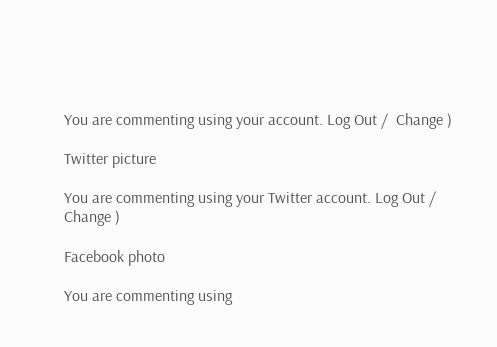You are commenting using your account. Log Out /  Change )

Twitter picture

You are commenting using your Twitter account. Log Out /  Change )

Facebook photo

You are commenting using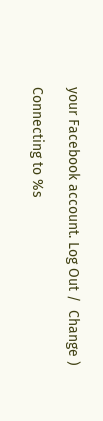your Facebook account. Log Out /  Change )

Connecting to %s